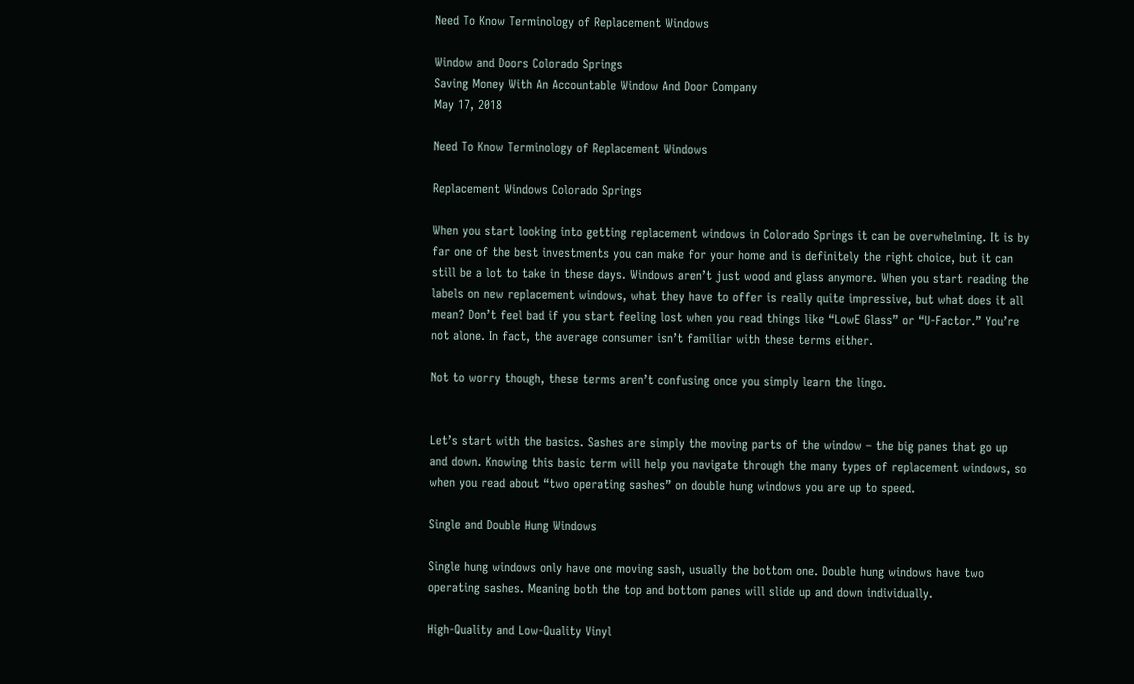Need To Know Terminology of Replacement Windows

Window and Doors Colorado Springs
Saving Money With An Accountable Window And Door Company
May 17, 2018

Need To Know Terminology of Replacement Windows

Replacement Windows Colorado Springs

When you start looking into getting replacement windows in Colorado Springs it can be overwhelming. It is by far one of the best investments you can make for your home and is definitely the right choice, but it can still be a lot to take in these days. Windows aren’t just wood and glass anymore. When you start reading the labels on new replacement windows, what they have to offer is really quite impressive, but what does it all mean? Don’t feel bad if you start feeling lost when you read things like “LowE Glass” or “U-Factor.” You’re not alone. In fact, the average consumer isn’t familiar with these terms either.

Not to worry though, these terms aren’t confusing once you simply learn the lingo.


Let’s start with the basics. Sashes are simply the moving parts of the window – the big panes that go up and down. Knowing this basic term will help you navigate through the many types of replacement windows, so when you read about “two operating sashes” on double hung windows you are up to speed.

Single and Double Hung Windows

Single hung windows only have one moving sash, usually the bottom one. Double hung windows have two operating sashes. Meaning both the top and bottom panes will slide up and down individually.

High-Quality and Low-Quality Vinyl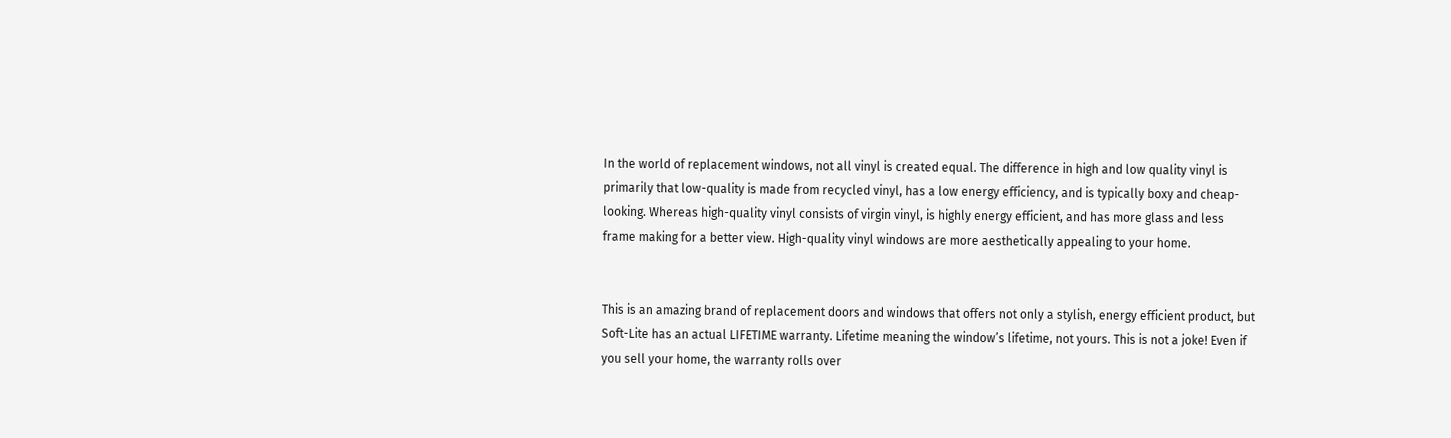In the world of replacement windows, not all vinyl is created equal. The difference in high and low quality vinyl is primarily that low-quality is made from recycled vinyl, has a low energy efficiency, and is typically boxy and cheap-looking. Whereas high-quality vinyl consists of virgin vinyl, is highly energy efficient, and has more glass and less frame making for a better view. High-quality vinyl windows are more aesthetically appealing to your home.


This is an amazing brand of replacement doors and windows that offers not only a stylish, energy efficient product, but Soft-Lite has an actual LIFETIME warranty. Lifetime meaning the window’s lifetime, not yours. This is not a joke! Even if you sell your home, the warranty rolls over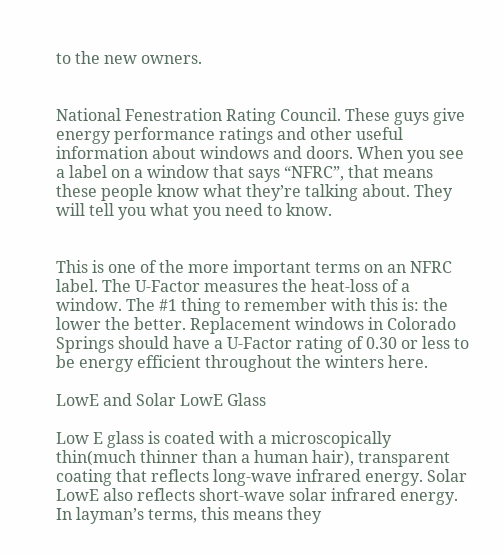to the new owners.


National Fenestration Rating Council. These guys give energy performance ratings and other useful information about windows and doors. When you see a label on a window that says “NFRC”, that means these people know what they’re talking about. They will tell you what you need to know.


This is one of the more important terms on an NFRC label. The U-Factor measures the heat-loss of a window. The #1 thing to remember with this is: the lower the better. Replacement windows in Colorado Springs should have a U-Factor rating of 0.30 or less to be energy efficient throughout the winters here.

LowE and Solar LowE Glass

Low E glass is coated with a microscopically thin(much thinner than a human hair), transparent coating that reflects long-wave infrared energy. Solar LowE also reflects short-wave solar infrared energy. In layman’s terms, this means they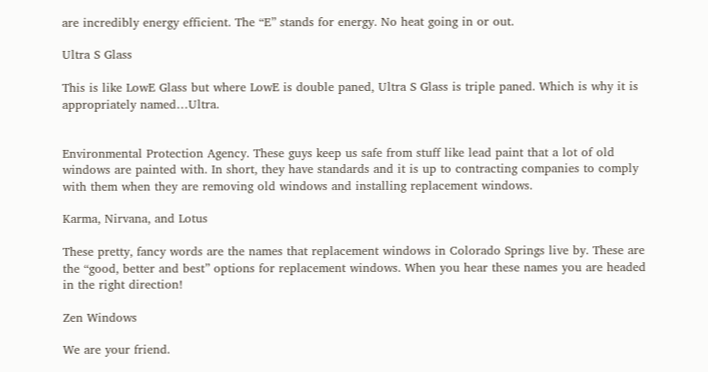are incredibly energy efficient. The “E” stands for energy. No heat going in or out.

Ultra S Glass

This is like LowE Glass but where LowE is double paned, Ultra S Glass is triple paned. Which is why it is appropriately named…Ultra.


Environmental Protection Agency. These guys keep us safe from stuff like lead paint that a lot of old windows are painted with. In short, they have standards and it is up to contracting companies to comply with them when they are removing old windows and installing replacement windows.

Karma, Nirvana, and Lotus

These pretty, fancy words are the names that replacement windows in Colorado Springs live by. These are the “good, better and best” options for replacement windows. When you hear these names you are headed in the right direction!

Zen Windows

We are your friend.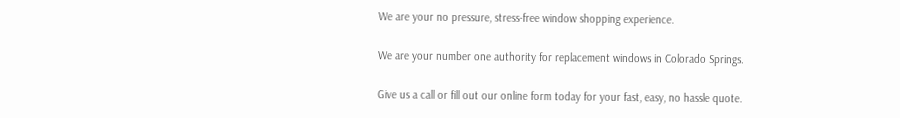We are your no pressure, stress-free window shopping experience.

We are your number one authority for replacement windows in Colorado Springs.

Give us a call or fill out our online form today for your fast, easy, no hassle quote.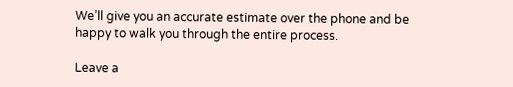We’ll give you an accurate estimate over the phone and be happy to walk you through the entire process.

Leave a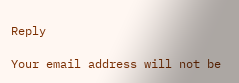Reply

Your email address will not be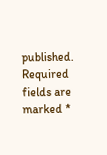published. Required fields are marked *